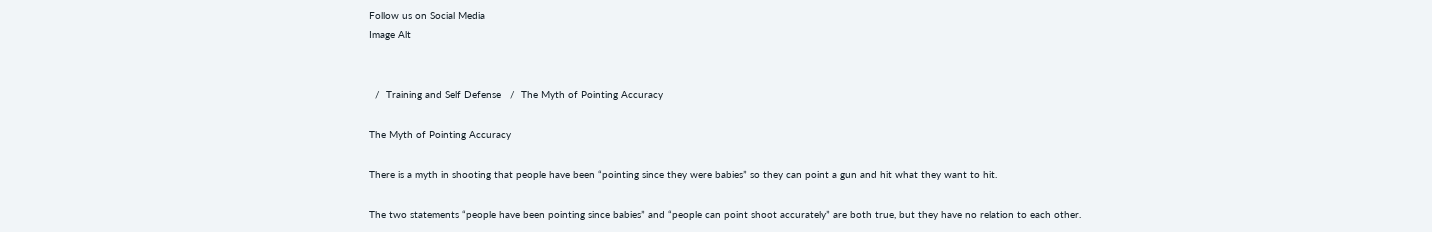Follow us on Social Media
Image Alt


  /  Training and Self Defense   /  The Myth of Pointing Accuracy

The Myth of Pointing Accuracy

There is a myth in shooting that people have been “pointing since they were babies” so they can point a gun and hit what they want to hit.

The two statements “people have been pointing since babies” and “people can point shoot accurately” are both true, but they have no relation to each other.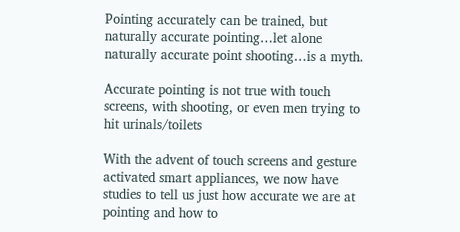Pointing accurately can be trained, but naturally accurate pointing…let alone naturally accurate point shooting…is a myth.

Accurate pointing is not true with touch screens, with shooting, or even men trying to hit urinals/toilets

With the advent of touch screens and gesture activated smart appliances, we now have studies to tell us just how accurate we are at pointing and how to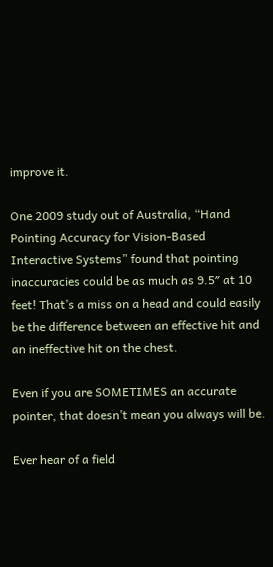improve it.

One 2009 study out of Australia, “Hand Pointing Accuracy for Vision-Based Interactive Systems” found that pointing inaccuracies could be as much as 9.5″ at 10 feet! That’s a miss on a head and could easily be the difference between an effective hit and an ineffective hit on the chest.

Even if you are SOMETIMES an accurate pointer, that doesn’t mean you always will be.

Ever hear of a field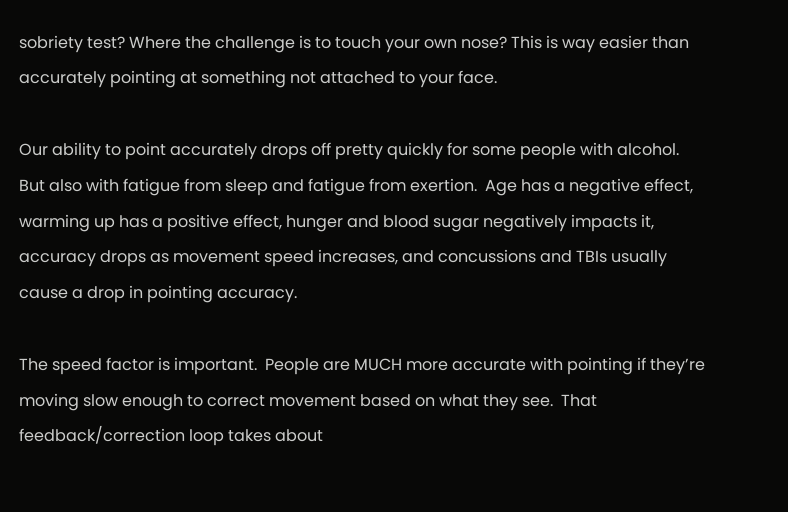sobriety test? Where the challenge is to touch your own nose? This is way easier than accurately pointing at something not attached to your face.

Our ability to point accurately drops off pretty quickly for some people with alcohol.  But also with fatigue from sleep and fatigue from exertion.  Age has a negative effect, warming up has a positive effect, hunger and blood sugar negatively impacts it, accuracy drops as movement speed increases, and concussions and TBIs usually cause a drop in pointing accuracy.

The speed factor is important.  People are MUCH more accurate with pointing if they’re moving slow enough to correct movement based on what they see.  That feedback/correction loop takes about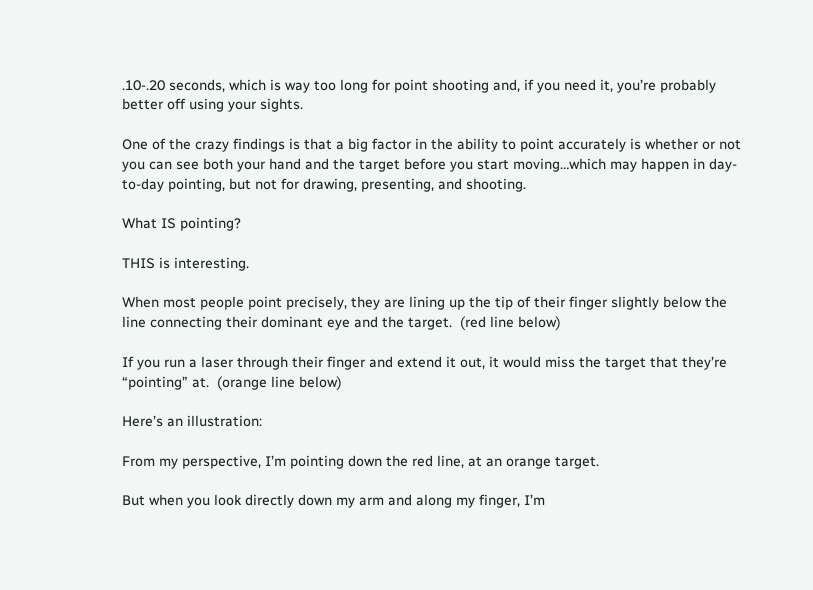.10-.20 seconds, which is way too long for point shooting and, if you need it, you’re probably better off using your sights.

One of the crazy findings is that a big factor in the ability to point accurately is whether or not you can see both your hand and the target before you start moving…which may happen in day-to-day pointing, but not for drawing, presenting, and shooting.

What IS pointing?

THIS is interesting.

When most people point precisely, they are lining up the tip of their finger slightly below the line connecting their dominant eye and the target.  (red line below)

If you run a laser through their finger and extend it out, it would miss the target that they’re “pointing” at.  (orange line below)

Here’s an illustration:

From my perspective, I’m pointing down the red line, at an orange target.

But when you look directly down my arm and along my finger, I’m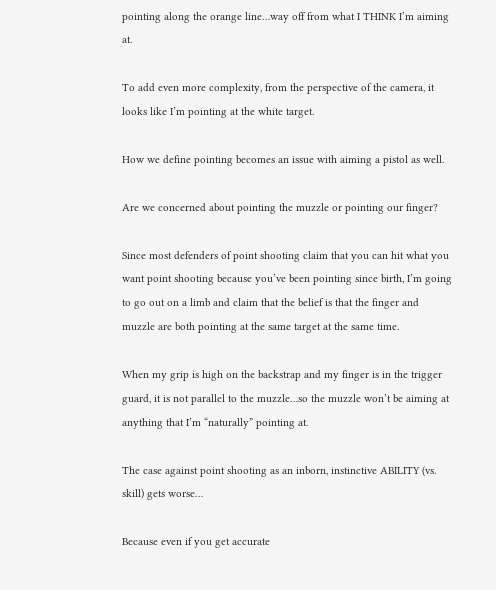pointing along the orange line…way off from what I THINK I’m aiming at.

To add even more complexity, from the perspective of the camera, it looks like I’m pointing at the white target.

How we define pointing becomes an issue with aiming a pistol as well.

Are we concerned about pointing the muzzle or pointing our finger?

Since most defenders of point shooting claim that you can hit what you want point shooting because you’ve been pointing since birth, I’m going to go out on a limb and claim that the belief is that the finger and muzzle are both pointing at the same target at the same time.

When my grip is high on the backstrap and my finger is in the trigger guard, it is not parallel to the muzzle…so the muzzle won’t be aiming at anything that I’m “naturally” pointing at.

The case against point shooting as an inborn, instinctive ABILITY (vs. skill) gets worse…

Because even if you get accurate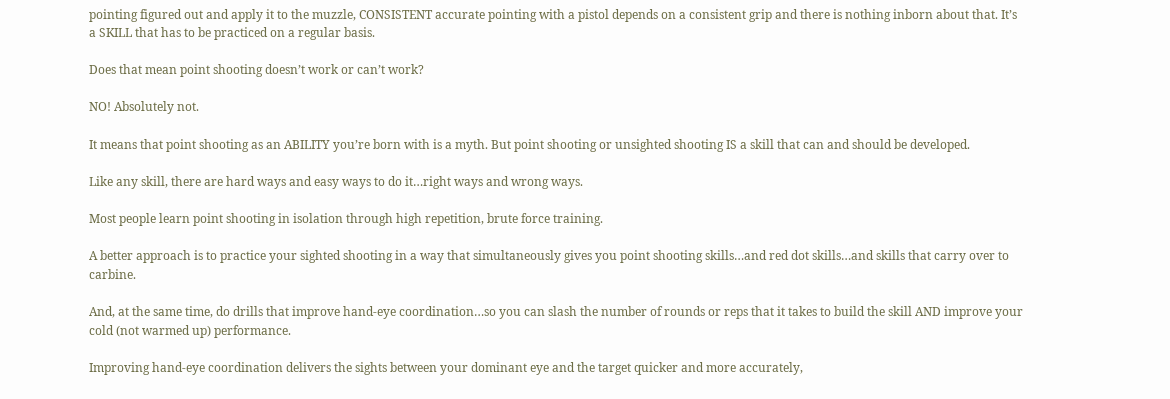pointing figured out and apply it to the muzzle, CONSISTENT accurate pointing with a pistol depends on a consistent grip and there is nothing inborn about that. It’s a SKILL that has to be practiced on a regular basis.

Does that mean point shooting doesn’t work or can’t work?

NO! Absolutely not.

It means that point shooting as an ABILITY you’re born with is a myth. But point shooting or unsighted shooting IS a skill that can and should be developed.

Like any skill, there are hard ways and easy ways to do it…right ways and wrong ways.

Most people learn point shooting in isolation through high repetition, brute force training.

A better approach is to practice your sighted shooting in a way that simultaneously gives you point shooting skills…and red dot skills…and skills that carry over to carbine.

And, at the same time, do drills that improve hand-eye coordination…so you can slash the number of rounds or reps that it takes to build the skill AND improve your cold (not warmed up) performance.

Improving hand-eye coordination delivers the sights between your dominant eye and the target quicker and more accurately,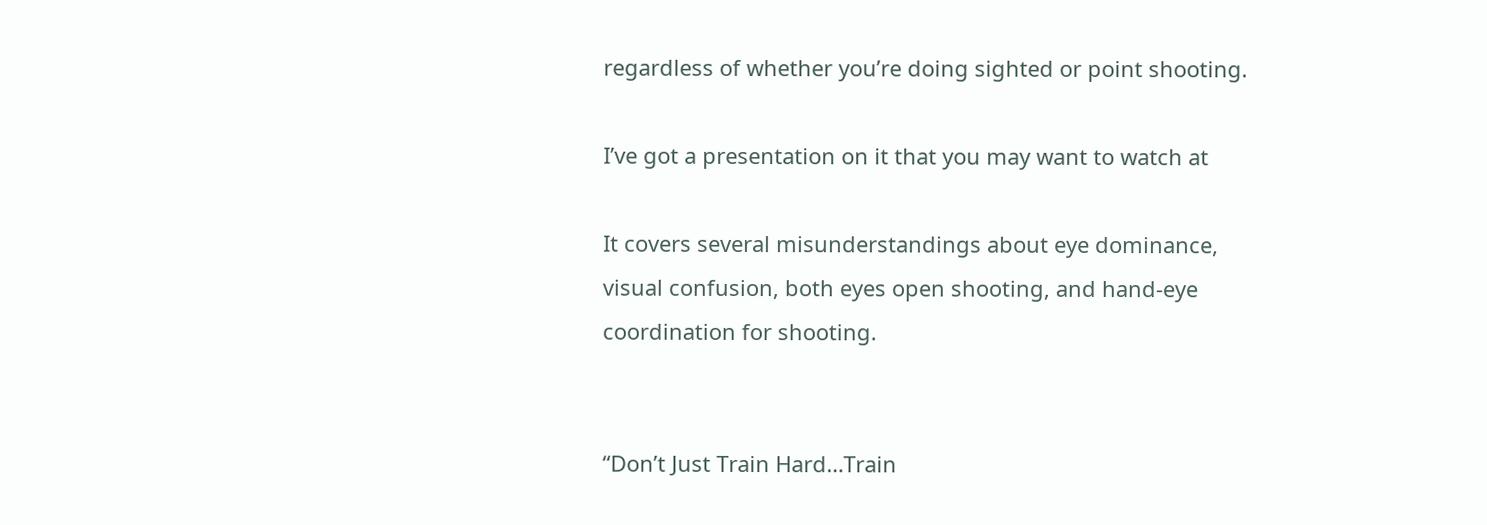regardless of whether you’re doing sighted or point shooting.

I’ve got a presentation on it that you may want to watch at

It covers several misunderstandings about eye dominance, visual confusion, both eyes open shooting, and hand-eye coordination for shooting.


“Don’t Just Train Hard…Train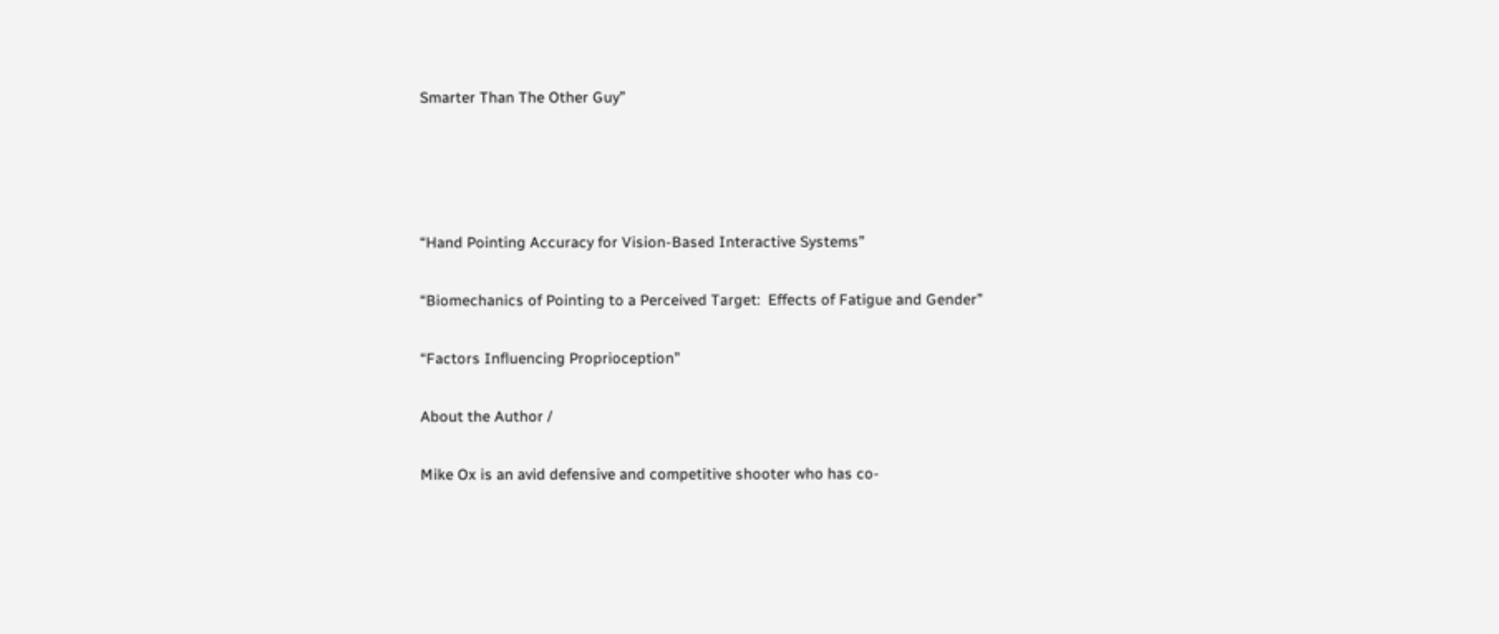Smarter Than The Other Guy”




“Hand Pointing Accuracy for Vision-Based Interactive Systems”

“Biomechanics of Pointing to a Perceived Target:  Effects of Fatigue and Gender”

“Factors Influencing Proprioception”

About the Author /

Mike Ox is an avid defensive and competitive shooter who has co-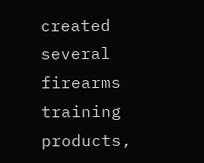created several firearms training products,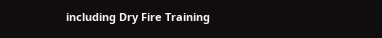including Dry Fire Training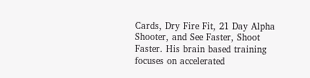Cards, Dry Fire Fit, 21 Day Alpha Shooter, and See Faster, Shoot Faster. His brain based training focuses on accelerated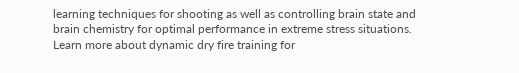learning techniques for shooting as well as controlling brain state and brain chemistry for optimal performance in extreme stress situations. Learn more about dynamic dry fire training for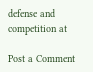defense and competition at

Post a Comment